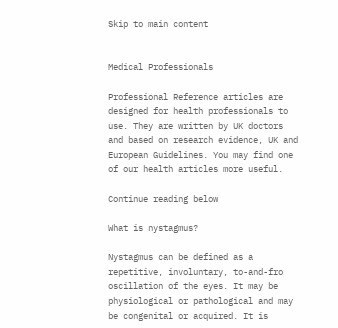Skip to main content


Medical Professionals

Professional Reference articles are designed for health professionals to use. They are written by UK doctors and based on research evidence, UK and European Guidelines. You may find one of our health articles more useful.

Continue reading below

What is nystagmus?

Nystagmus can be defined as a repetitive, involuntary, to-and-fro oscillation of the eyes. It may be physiological or pathological and may be congenital or acquired. It is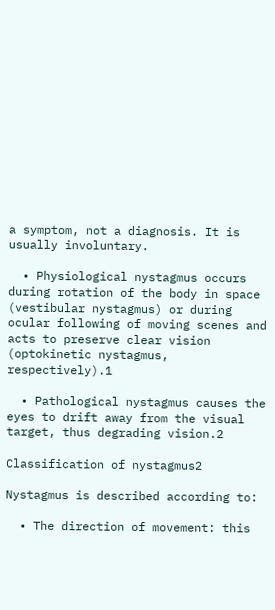a symptom, not a diagnosis. It is usually involuntary.

  • Physiological nystagmus occurs during rotation of the body in space (vestibular nystagmus) or during ocular following of moving scenes and acts to preserve clear vision (optokinetic nystagmus, respectively).1

  • Pathological nystagmus causes the eyes to drift away from the visual target, thus degrading vision.2

Classification of nystagmus2

Nystagmus is described according to:

  • The direction of movement: this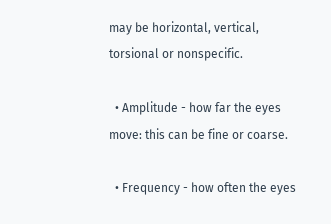may be horizontal, vertical, torsional or nonspecific.

  • Amplitude - how far the eyes move: this can be fine or coarse.

  • Frequency - how often the eyes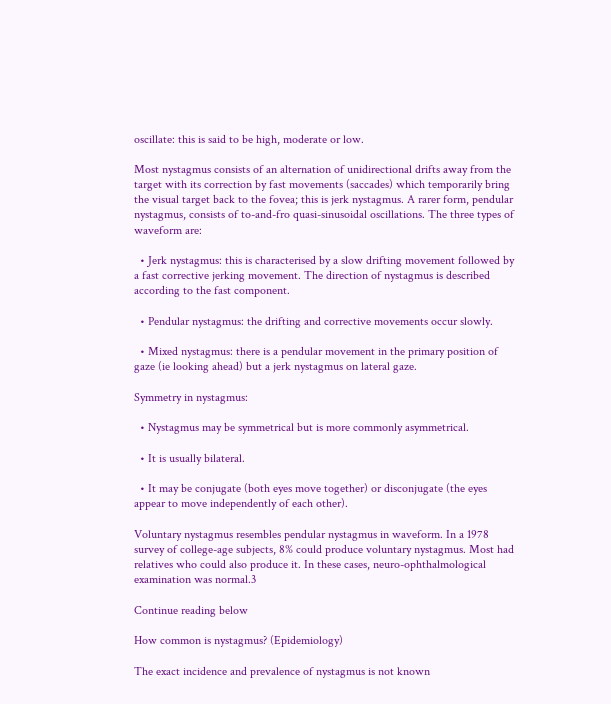oscillate: this is said to be high, moderate or low.

Most nystagmus consists of an alternation of unidirectional drifts away from the target with its correction by fast movements (saccades) which temporarily bring the visual target back to the fovea; this is jerk nystagmus. A rarer form, pendular nystagmus, consists of to-and-fro quasi-sinusoidal oscillations. The three types of waveform are:

  • Jerk nystagmus: this is characterised by a slow drifting movement followed by a fast corrective jerking movement. The direction of nystagmus is described according to the fast component.

  • Pendular nystagmus: the drifting and corrective movements occur slowly.

  • Mixed nystagmus: there is a pendular movement in the primary position of gaze (ie looking ahead) but a jerk nystagmus on lateral gaze.

Symmetry in nystagmus:

  • Nystagmus may be symmetrical but is more commonly asymmetrical.

  • It is usually bilateral.

  • It may be conjugate (both eyes move together) or disconjugate (the eyes appear to move independently of each other).

Voluntary nystagmus resembles pendular nystagmus in waveform. In a 1978 survey of college-age subjects, 8% could produce voluntary nystagmus. Most had relatives who could also produce it. In these cases, neuro-ophthalmological examination was normal.3

Continue reading below

How common is nystagmus? (Epidemiology)

The exact incidence and prevalence of nystagmus is not known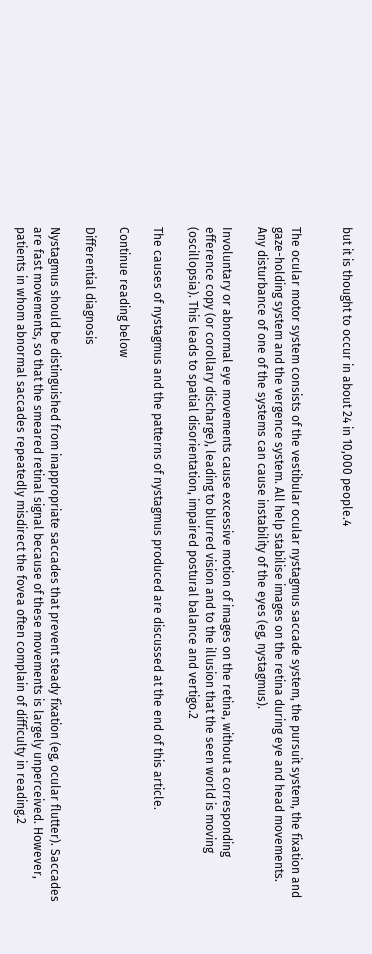but it is thought to occur in about 24 in 10,000 people.4


The ocular motor system consists of the vestibular ocular nystagmus saccade system, the pursuit system, the fixation and gaze-holding system and the vergence system. All help stabilise images on the retina during eye and head movements. Any disturbance of one of the systems can cause instability of the eyes (eg, nystagmus).

Involuntary or abnormal eye movements cause excessive motion of images on the retina, without a corresponding efference copy (or corollary discharge), leading to blurred vision and to the illusion that the seen world is moving (oscillopsia). This leads to spatial disorientation, impaired postural balance and vertigo.2

The causes of nystagmus and the patterns of nystagmus produced are discussed at the end of this article.

Continue reading below

Differential diagnosis

Nystagmus should be distinguished from inappropriate saccades that prevent steady fixation (eg, ocular flutter). Saccades are fast movements, so that the smeared retinal signal because of these movements is largely unperceived. However, patients in whom abnormal saccades repeatedly misdirect the fovea often complain of difficulty in reading.2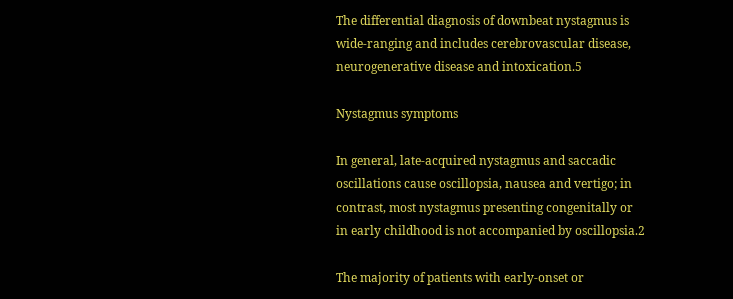The differential diagnosis of downbeat nystagmus is wide-ranging and includes cerebrovascular disease, neurogenerative disease and intoxication.5

Nystagmus symptoms

In general, late-acquired nystagmus and saccadic oscillations cause oscillopsia, nausea and vertigo; in contrast, most nystagmus presenting congenitally or in early childhood is not accompanied by oscillopsia.2

The majority of patients with early-onset or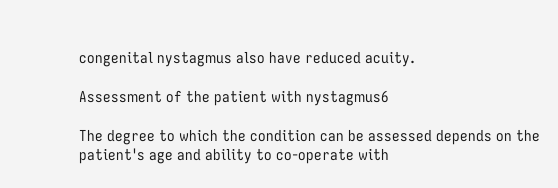congenital nystagmus also have reduced acuity.

Assessment of the patient with nystagmus6

The degree to which the condition can be assessed depends on the patient's age and ability to co-operate with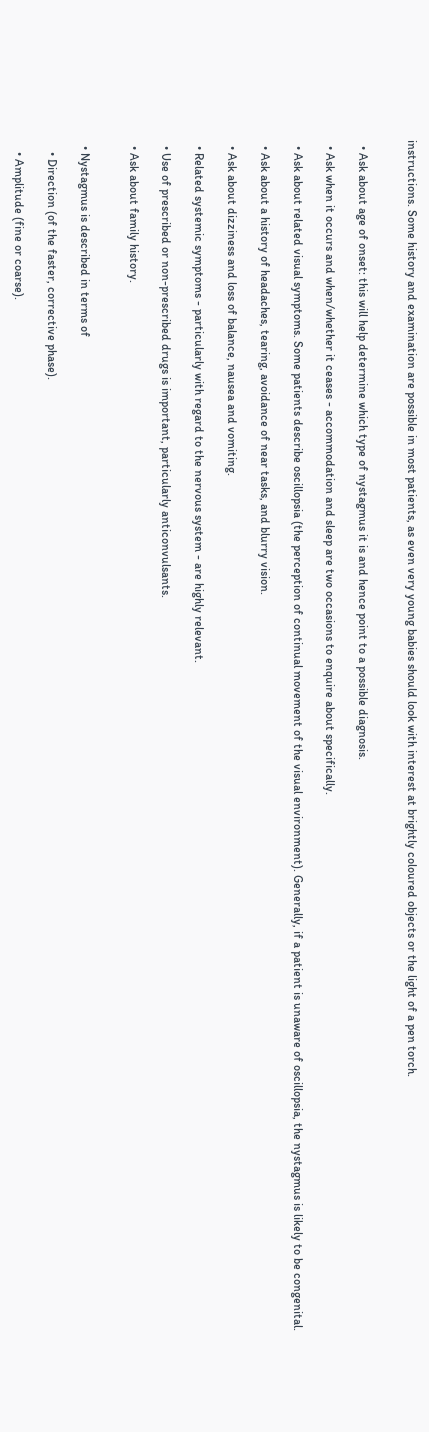instructions. Some history and examination are possible in most patients, as even very young babies should look with interest at brightly coloured objects or the light of a pen torch.


  • Ask about age of onset: this will help determine which type of nystagmus it is and hence point to a possible diagnosis.

  • Ask when it occurs and when/whether it ceases - accommodation and sleep are two occasions to enquire about specifically.

  • Ask about related visual symptoms. Some patients describe oscillopsia (the perception of continual movement of the visual environment). Generally, if a patient is unaware of oscillopsia, the nystagmus is likely to be congenital.

  • Ask about a history of headaches, tearing, avoidance of near tasks, and blurry vision.

  • Ask about dizziness and loss of balance, nausea and vomiting.

  • Related systemic symptoms - particularly with regard to the nervous system - are highly relevant.

  • Use of prescribed or non-prescribed drugs is important, particularly anticonvulsants.

  • Ask about family history.


  • Nystagmus is described in terms of

    • Direction (of the faster, corrective phase).

    • Amplitude (fine or coarse).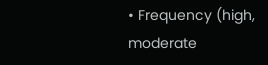• Frequency (high, moderate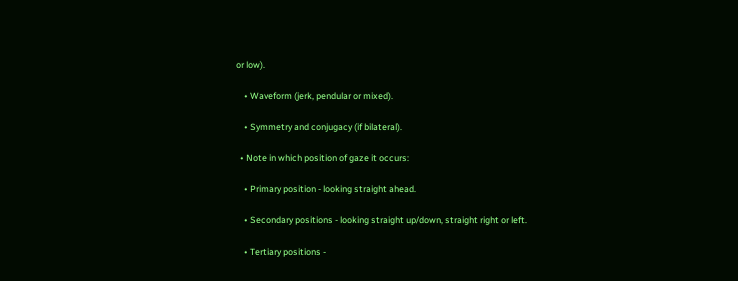or low).

    • Waveform (jerk, pendular or mixed).

    • Symmetry and conjugacy (if bilateral).

  • Note in which position of gaze it occurs:

    • Primary position - looking straight ahead.

    • Secondary positions - looking straight up/down, straight right or left.

    • Tertiary positions -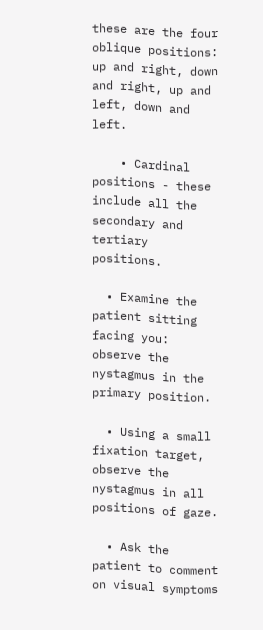these are the four oblique positions: up and right, down and right, up and left, down and left.

    • Cardinal positions - these include all the secondary and tertiary positions.

  • Examine the patient sitting facing you: observe the nystagmus in the primary position.

  • Using a small fixation target, observe the nystagmus in all positions of gaze.

  • Ask the patient to comment on visual symptoms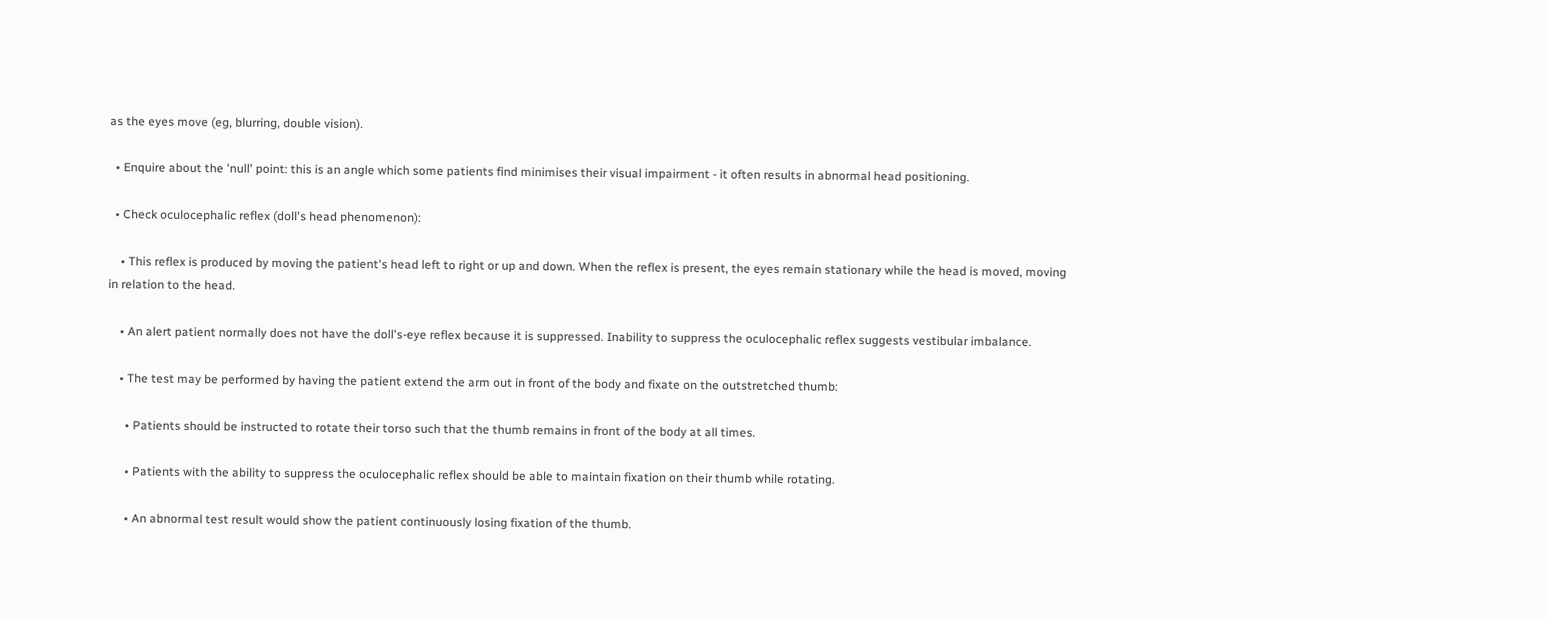as the eyes move (eg, blurring, double vision).

  • Enquire about the 'null' point: this is an angle which some patients find minimises their visual impairment - it often results in abnormal head positioning.

  • Check oculocephalic reflex (doll's head phenomenon):

    • This reflex is produced by moving the patient's head left to right or up and down. When the reflex is present, the eyes remain stationary while the head is moved, moving in relation to the head.

    • An alert patient normally does not have the doll's-eye reflex because it is suppressed. Inability to suppress the oculocephalic reflex suggests vestibular imbalance.

    • The test may be performed by having the patient extend the arm out in front of the body and fixate on the outstretched thumb:

      • Patients should be instructed to rotate their torso such that the thumb remains in front of the body at all times.

      • Patients with the ability to suppress the oculocephalic reflex should be able to maintain fixation on their thumb while rotating.

      • An abnormal test result would show the patient continuously losing fixation of the thumb.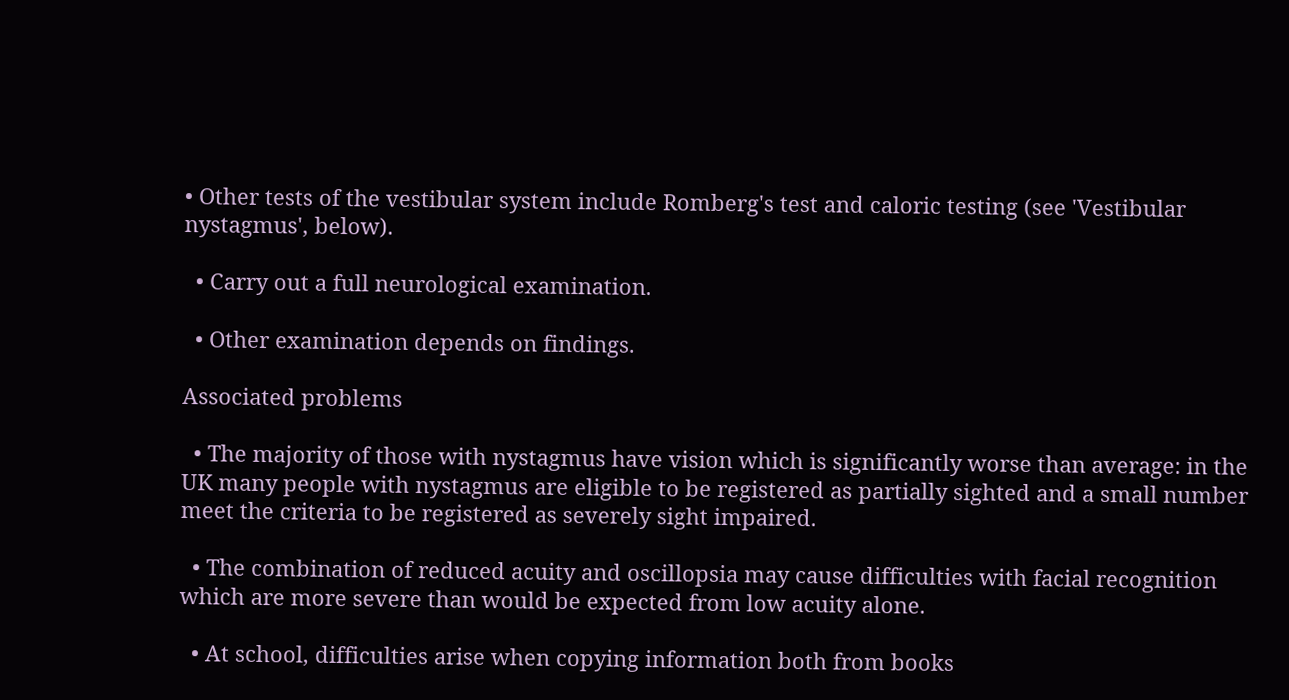• Other tests of the vestibular system include Romberg's test and caloric testing (see 'Vestibular nystagmus', below).

  • Carry out a full neurological examination.

  • Other examination depends on findings.

Associated problems

  • The majority of those with nystagmus have vision which is significantly worse than average: in the UK many people with nystagmus are eligible to be registered as partially sighted and a small number meet the criteria to be registered as severely sight impaired.

  • The combination of reduced acuity and oscillopsia may cause difficulties with facial recognition which are more severe than would be expected from low acuity alone.

  • At school, difficulties arise when copying information both from books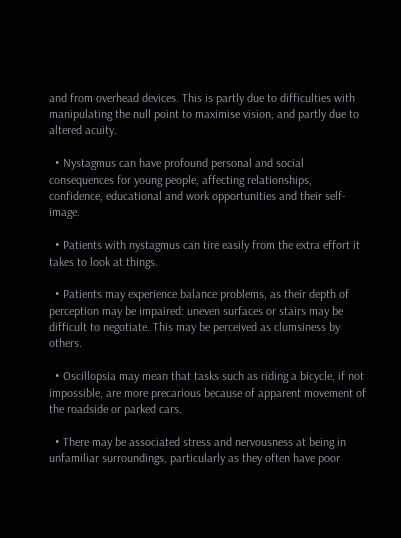and from overhead devices. This is partly due to difficulties with manipulating the null point to maximise vision, and partly due to altered acuity.

  • Nystagmus can have profound personal and social consequences for young people, affecting relationships, confidence, educational and work opportunities and their self-image.

  • Patients with nystagmus can tire easily from the extra effort it takes to look at things.

  • Patients may experience balance problems, as their depth of perception may be impaired: uneven surfaces or stairs may be difficult to negotiate. This may be perceived as clumsiness by others.

  • Oscillopsia may mean that tasks such as riding a bicycle, if not impossible, are more precarious because of apparent movement of the roadside or parked cars.

  • There may be associated stress and nervousness at being in unfamiliar surroundings, particularly as they often have poor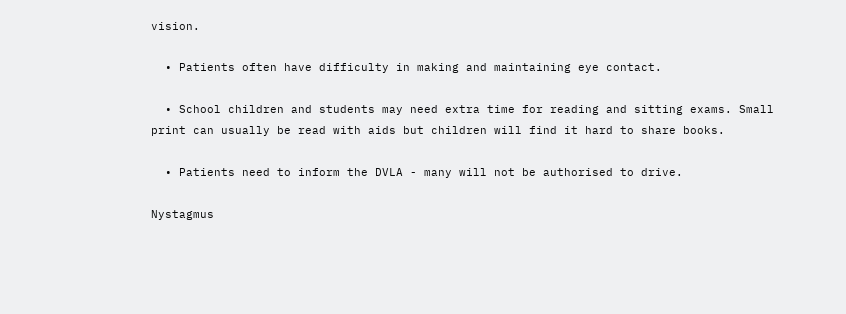vision.

  • Patients often have difficulty in making and maintaining eye contact.

  • School children and students may need extra time for reading and sitting exams. Small print can usually be read with aids but children will find it hard to share books.

  • Patients need to inform the DVLA - many will not be authorised to drive.

Nystagmus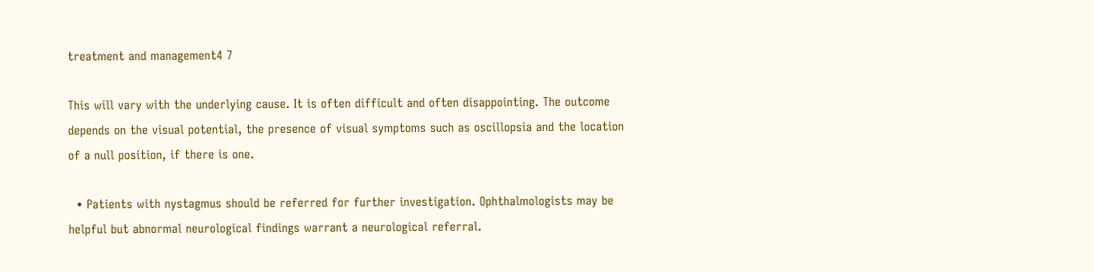treatment and management4 7

This will vary with the underlying cause. It is often difficult and often disappointing. The outcome depends on the visual potential, the presence of visual symptoms such as oscillopsia and the location of a null position, if there is one.

  • Patients with nystagmus should be referred for further investigation. Ophthalmologists may be helpful but abnormal neurological findings warrant a neurological referral.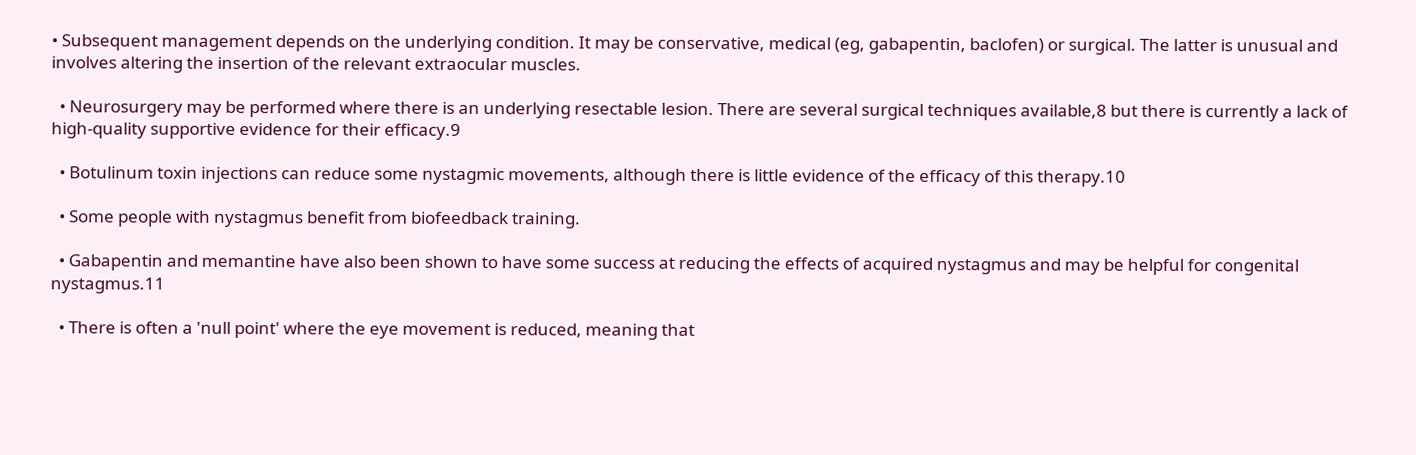• Subsequent management depends on the underlying condition. It may be conservative, medical (eg, gabapentin, baclofen) or surgical. The latter is unusual and involves altering the insertion of the relevant extraocular muscles.

  • Neurosurgery may be performed where there is an underlying resectable lesion. There are several surgical techniques available,8 but there is currently a lack of high-quality supportive evidence for their efficacy.9

  • Botulinum toxin injections can reduce some nystagmic movements, although there is little evidence of the efficacy of this therapy.10

  • Some people with nystagmus benefit from biofeedback training.

  • Gabapentin and memantine have also been shown to have some success at reducing the effects of acquired nystagmus and may be helpful for congenital nystagmus.11

  • There is often a 'null point' where the eye movement is reduced, meaning that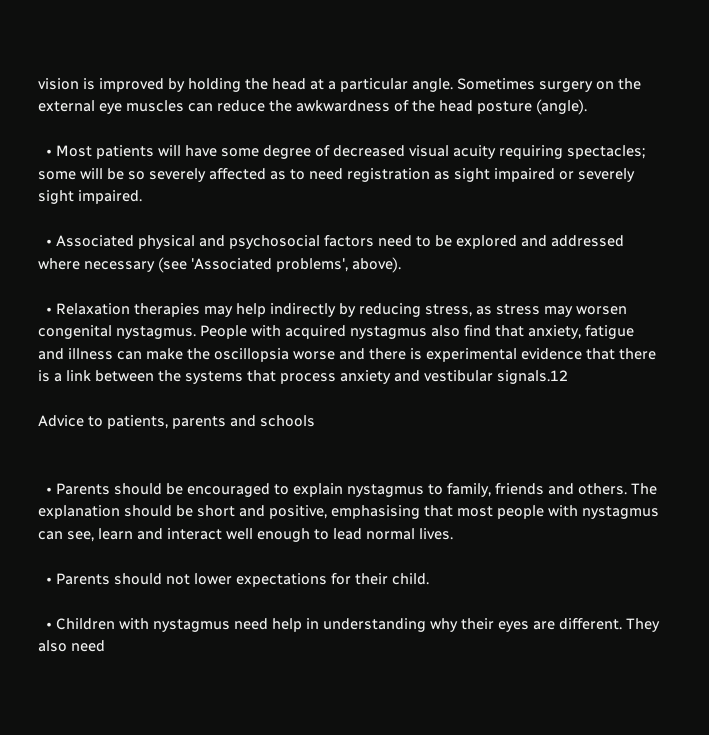vision is improved by holding the head at a particular angle. Sometimes surgery on the external eye muscles can reduce the awkwardness of the head posture (angle).

  • Most patients will have some degree of decreased visual acuity requiring spectacles; some will be so severely affected as to need registration as sight impaired or severely sight impaired.

  • Associated physical and psychosocial factors need to be explored and addressed where necessary (see 'Associated problems', above).

  • Relaxation therapies may help indirectly by reducing stress, as stress may worsen congenital nystagmus. People with acquired nystagmus also find that anxiety, fatigue and illness can make the oscillopsia worse and there is experimental evidence that there is a link between the systems that process anxiety and vestibular signals.12

Advice to patients, parents and schools


  • Parents should be encouraged to explain nystagmus to family, friends and others. The explanation should be short and positive, emphasising that most people with nystagmus can see, learn and interact well enough to lead normal lives.

  • Parents should not lower expectations for their child.

  • Children with nystagmus need help in understanding why their eyes are different. They also need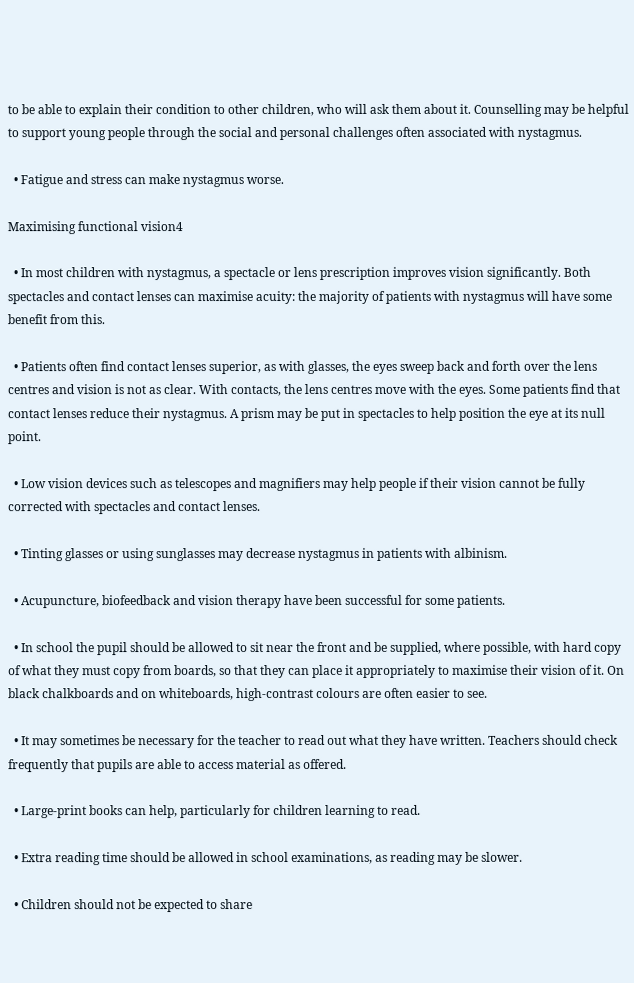to be able to explain their condition to other children, who will ask them about it. Counselling may be helpful to support young people through the social and personal challenges often associated with nystagmus.

  • Fatigue and stress can make nystagmus worse.

Maximising functional vision4

  • In most children with nystagmus, a spectacle or lens prescription improves vision significantly. Both spectacles and contact lenses can maximise acuity: the majority of patients with nystagmus will have some benefit from this.

  • Patients often find contact lenses superior, as with glasses, the eyes sweep back and forth over the lens centres and vision is not as clear. With contacts, the lens centres move with the eyes. Some patients find that contact lenses reduce their nystagmus. A prism may be put in spectacles to help position the eye at its null point.

  • Low vision devices such as telescopes and magnifiers may help people if their vision cannot be fully corrected with spectacles and contact lenses.

  • Tinting glasses or using sunglasses may decrease nystagmus in patients with albinism.

  • Acupuncture, biofeedback and vision therapy have been successful for some patients.

  • In school the pupil should be allowed to sit near the front and be supplied, where possible, with hard copy of what they must copy from boards, so that they can place it appropriately to maximise their vision of it. On black chalkboards and on whiteboards, high-contrast colours are often easier to see.

  • It may sometimes be necessary for the teacher to read out what they have written. Teachers should check frequently that pupils are able to access material as offered.

  • Large-print books can help, particularly for children learning to read.

  • Extra reading time should be allowed in school examinations, as reading may be slower.

  • Children should not be expected to share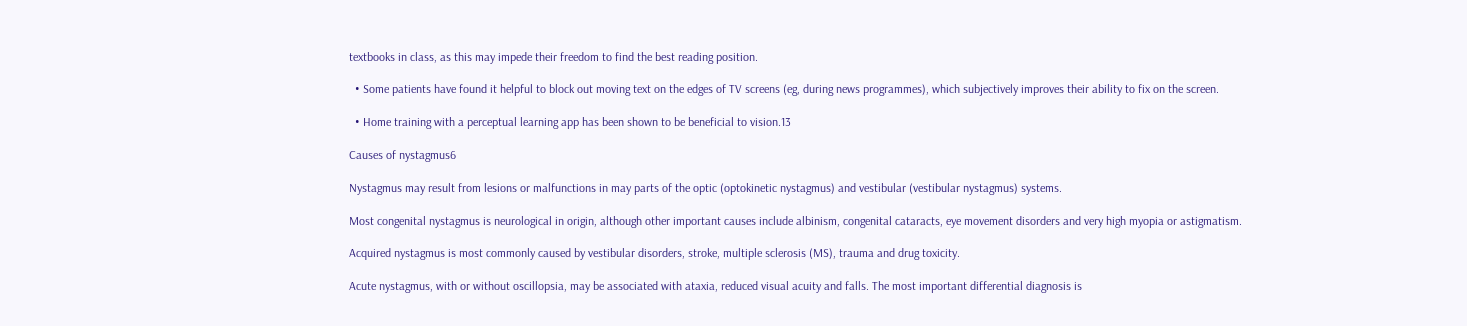textbooks in class, as this may impede their freedom to find the best reading position.

  • Some patients have found it helpful to block out moving text on the edges of TV screens (eg, during news programmes), which subjectively improves their ability to fix on the screen.

  • Home training with a perceptual learning app has been shown to be beneficial to vision.13

Causes of nystagmus6

Nystagmus may result from lesions or malfunctions in may parts of the optic (optokinetic nystagmus) and vestibular (vestibular nystagmus) systems.

Most congenital nystagmus is neurological in origin, although other important causes include albinism, congenital cataracts, eye movement disorders and very high myopia or astigmatism.

Acquired nystagmus is most commonly caused by vestibular disorders, stroke, multiple sclerosis (MS), trauma and drug toxicity.

Acute nystagmus, with or without oscillopsia, may be associated with ataxia, reduced visual acuity and falls. The most important differential diagnosis is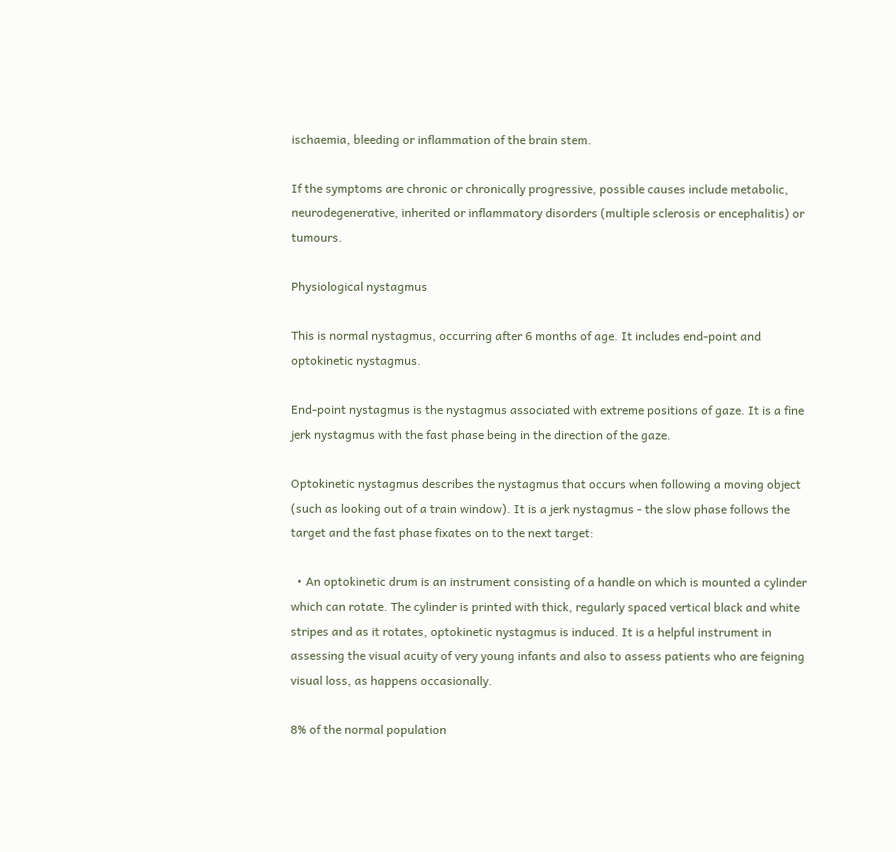ischaemia, bleeding or inflammation of the brain stem.

If the symptoms are chronic or chronically progressive, possible causes include metabolic, neurodegenerative, inherited or inflammatory disorders (multiple sclerosis or encephalitis) or tumours.

Physiological nystagmus

This is normal nystagmus, occurring after 6 months of age. It includes end-point and optokinetic nystagmus.

End-point nystagmus is the nystagmus associated with extreme positions of gaze. It is a fine jerk nystagmus with the fast phase being in the direction of the gaze.

Optokinetic nystagmus describes the nystagmus that occurs when following a moving object (such as looking out of a train window). It is a jerk nystagmus - the slow phase follows the target and the fast phase fixates on to the next target:

  • An optokinetic drum is an instrument consisting of a handle on which is mounted a cylinder which can rotate. The cylinder is printed with thick, regularly spaced vertical black and white stripes and as it rotates, optokinetic nystagmus is induced. It is a helpful instrument in assessing the visual acuity of very young infants and also to assess patients who are feigning visual loss, as happens occasionally.

8% of the normal population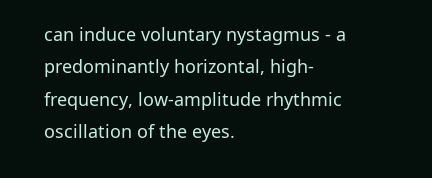can induce voluntary nystagmus - a predominantly horizontal, high-frequency, low-amplitude rhythmic oscillation of the eyes.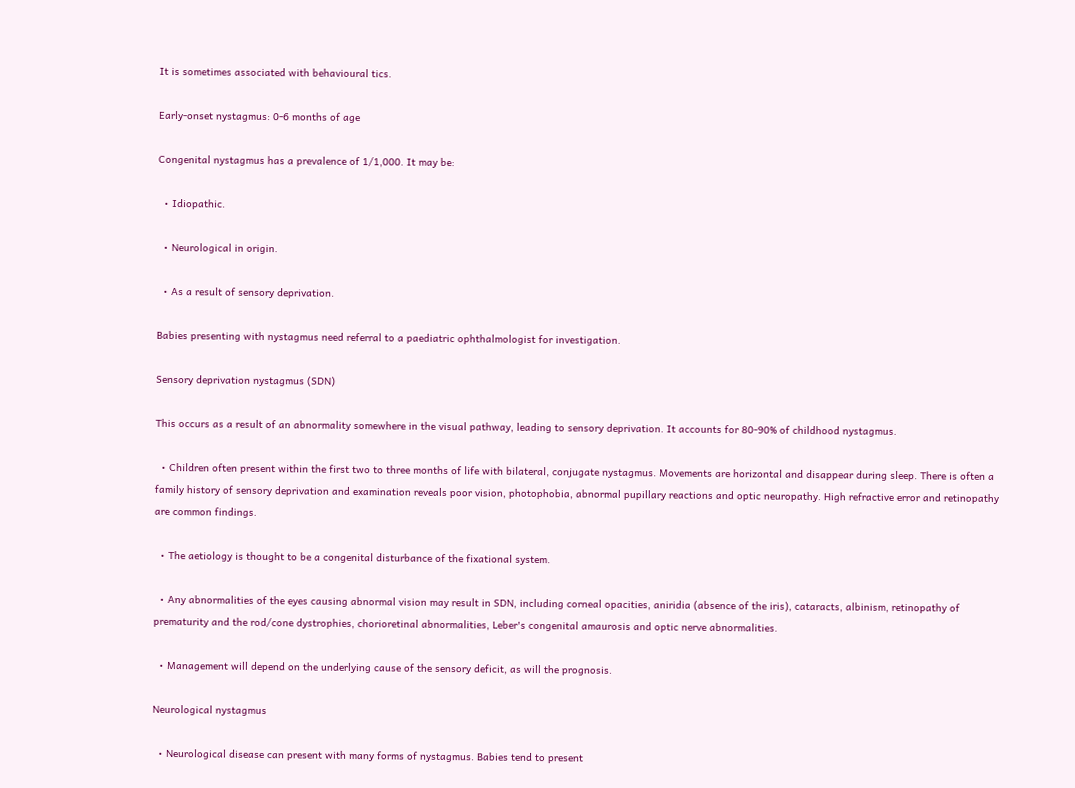It is sometimes associated with behavioural tics.

Early-onset nystagmus: 0-6 months of age

Congenital nystagmus has a prevalence of 1/1,000. It may be:

  • Idiopathic.

  • Neurological in origin.

  • As a result of sensory deprivation.

Babies presenting with nystagmus need referral to a paediatric ophthalmologist for investigation.

Sensory deprivation nystagmus (SDN)

This occurs as a result of an abnormality somewhere in the visual pathway, leading to sensory deprivation. It accounts for 80-90% of childhood nystagmus.

  • Children often present within the first two to three months of life with bilateral, conjugate nystagmus. Movements are horizontal and disappear during sleep. There is often a family history of sensory deprivation and examination reveals poor vision, photophobia, abnormal pupillary reactions and optic neuropathy. High refractive error and retinopathy are common findings.

  • The aetiology is thought to be a congenital disturbance of the fixational system.

  • Any abnormalities of the eyes causing abnormal vision may result in SDN, including corneal opacities, aniridia (absence of the iris), cataracts, albinism, retinopathy of prematurity and the rod/cone dystrophies, chorioretinal abnormalities, Leber's congenital amaurosis and optic nerve abnormalities.

  • Management will depend on the underlying cause of the sensory deficit, as will the prognosis.

Neurological nystagmus

  • Neurological disease can present with many forms of nystagmus. Babies tend to present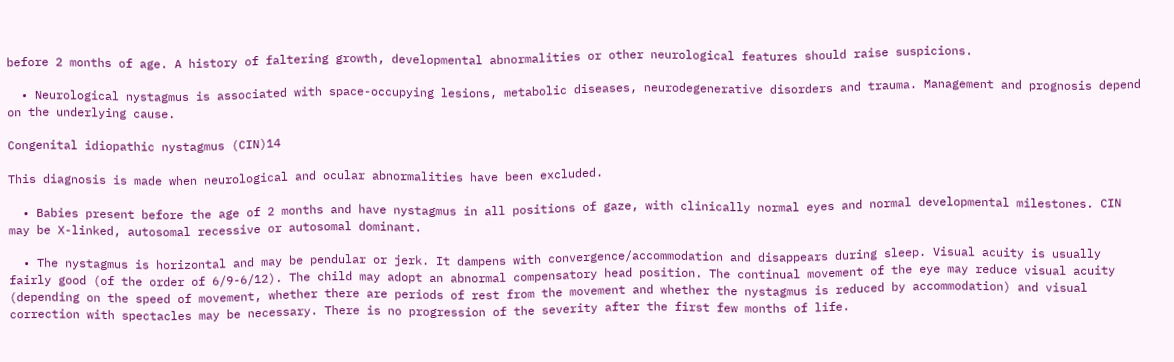before 2 months of age. A history of faltering growth, developmental abnormalities or other neurological features should raise suspicions.

  • Neurological nystagmus is associated with space-occupying lesions, metabolic diseases, neurodegenerative disorders and trauma. Management and prognosis depend on the underlying cause.

Congenital idiopathic nystagmus (CIN)14

This diagnosis is made when neurological and ocular abnormalities have been excluded.

  • Babies present before the age of 2 months and have nystagmus in all positions of gaze, with clinically normal eyes and normal developmental milestones. CIN may be X-linked, autosomal recessive or autosomal dominant.

  • The nystagmus is horizontal and may be pendular or jerk. It dampens with convergence/accommodation and disappears during sleep. Visual acuity is usually fairly good (of the order of 6/9-6/12). The child may adopt an abnormal compensatory head position. The continual movement of the eye may reduce visual acuity (depending on the speed of movement, whether there are periods of rest from the movement and whether the nystagmus is reduced by accommodation) and visual correction with spectacles may be necessary. There is no progression of the severity after the first few months of life.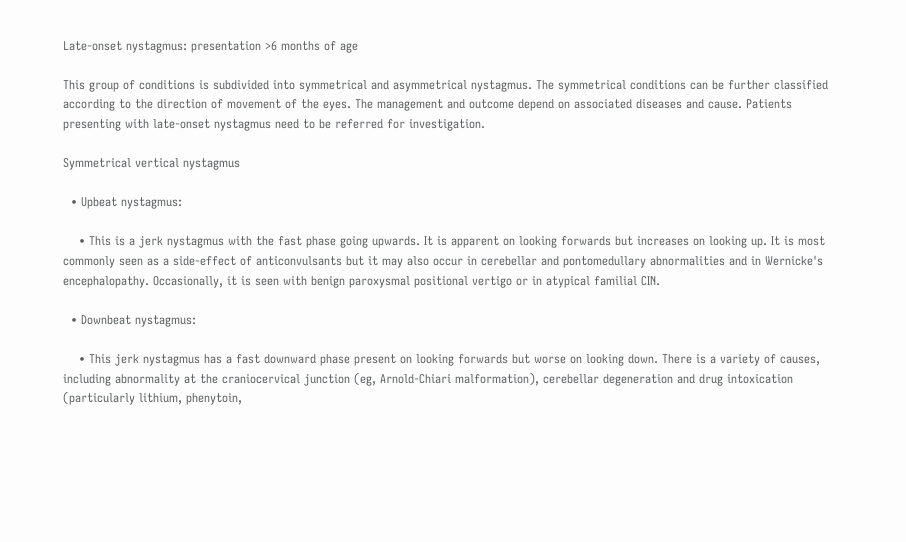Late-onset nystagmus: presentation >6 months of age

This group of conditions is subdivided into symmetrical and asymmetrical nystagmus. The symmetrical conditions can be further classified according to the direction of movement of the eyes. The management and outcome depend on associated diseases and cause. Patients presenting with late-onset nystagmus need to be referred for investigation.

Symmetrical vertical nystagmus

  • Upbeat nystagmus:

    • This is a jerk nystagmus with the fast phase going upwards. It is apparent on looking forwards but increases on looking up. It is most commonly seen as a side-effect of anticonvulsants but it may also occur in cerebellar and pontomedullary abnormalities and in Wernicke's encephalopathy. Occasionally, it is seen with benign paroxysmal positional vertigo or in atypical familial CIN.

  • Downbeat nystagmus:

    • This jerk nystagmus has a fast downward phase present on looking forwards but worse on looking down. There is a variety of causes, including abnormality at the craniocervical junction (eg, Arnold-Chiari malformation), cerebellar degeneration and drug intoxication (particularly lithium, phenytoin,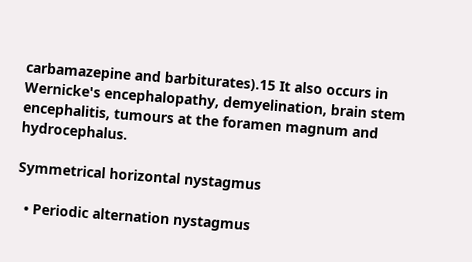carbamazepine and barbiturates).15 It also occurs in Wernicke's encephalopathy, demyelination, brain stem encephalitis, tumours at the foramen magnum and hydrocephalus.

Symmetrical horizontal nystagmus

  • Periodic alternation nystagmus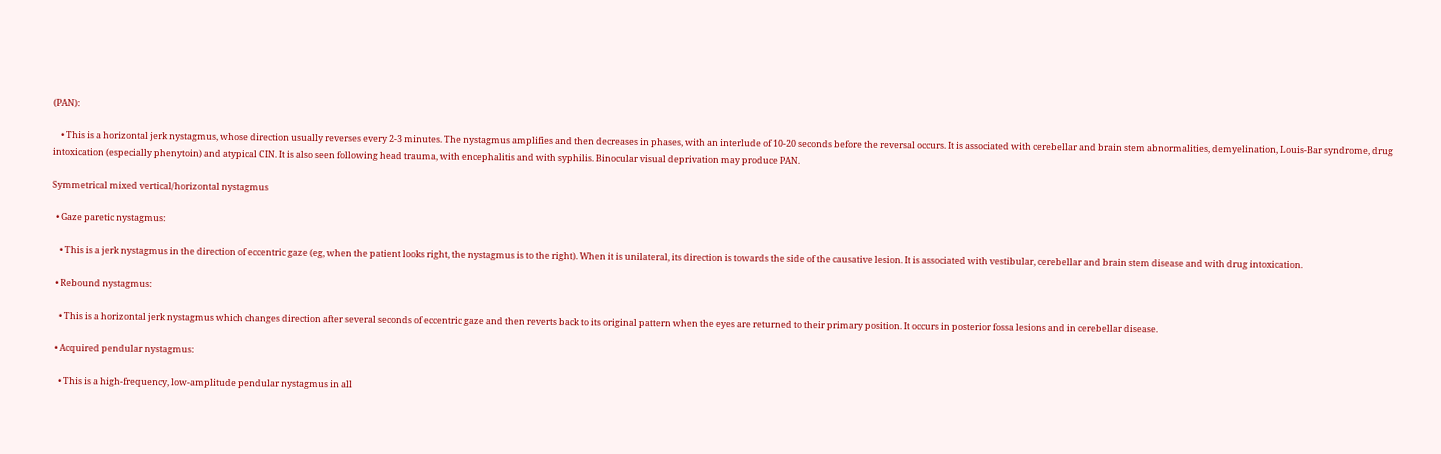(PAN):

    • This is a horizontal jerk nystagmus, whose direction usually reverses every 2-3 minutes. The nystagmus amplifies and then decreases in phases, with an interlude of 10-20 seconds before the reversal occurs. It is associated with cerebellar and brain stem abnormalities, demyelination, Louis-Bar syndrome, drug intoxication (especially phenytoin) and atypical CIN. It is also seen following head trauma, with encephalitis and with syphilis. Binocular visual deprivation may produce PAN.

Symmetrical mixed vertical/horizontal nystagmus

  • Gaze paretic nystagmus:

    • This is a jerk nystagmus in the direction of eccentric gaze (eg, when the patient looks right, the nystagmus is to the right). When it is unilateral, its direction is towards the side of the causative lesion. It is associated with vestibular, cerebellar and brain stem disease and with drug intoxication.

  • Rebound nystagmus:

    • This is a horizontal jerk nystagmus which changes direction after several seconds of eccentric gaze and then reverts back to its original pattern when the eyes are returned to their primary position. It occurs in posterior fossa lesions and in cerebellar disease.

  • Acquired pendular nystagmus:

    • This is a high-frequency, low-amplitude pendular nystagmus in all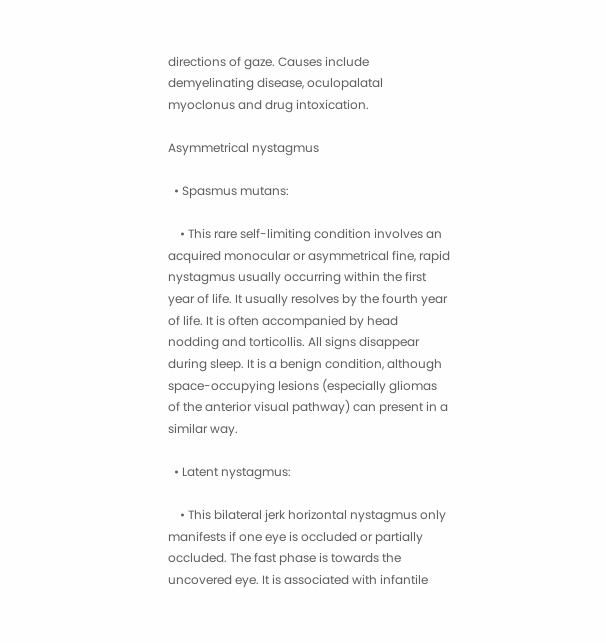directions of gaze. Causes include demyelinating disease, oculopalatal myoclonus and drug intoxication.

Asymmetrical nystagmus

  • Spasmus mutans:

    • This rare self-limiting condition involves an acquired monocular or asymmetrical fine, rapid nystagmus usually occurring within the first year of life. It usually resolves by the fourth year of life. It is often accompanied by head nodding and torticollis. All signs disappear during sleep. It is a benign condition, although space-occupying lesions (especially gliomas of the anterior visual pathway) can present in a similar way.

  • Latent nystagmus:

    • This bilateral jerk horizontal nystagmus only manifests if one eye is occluded or partially occluded. The fast phase is towards the uncovered eye. It is associated with infantile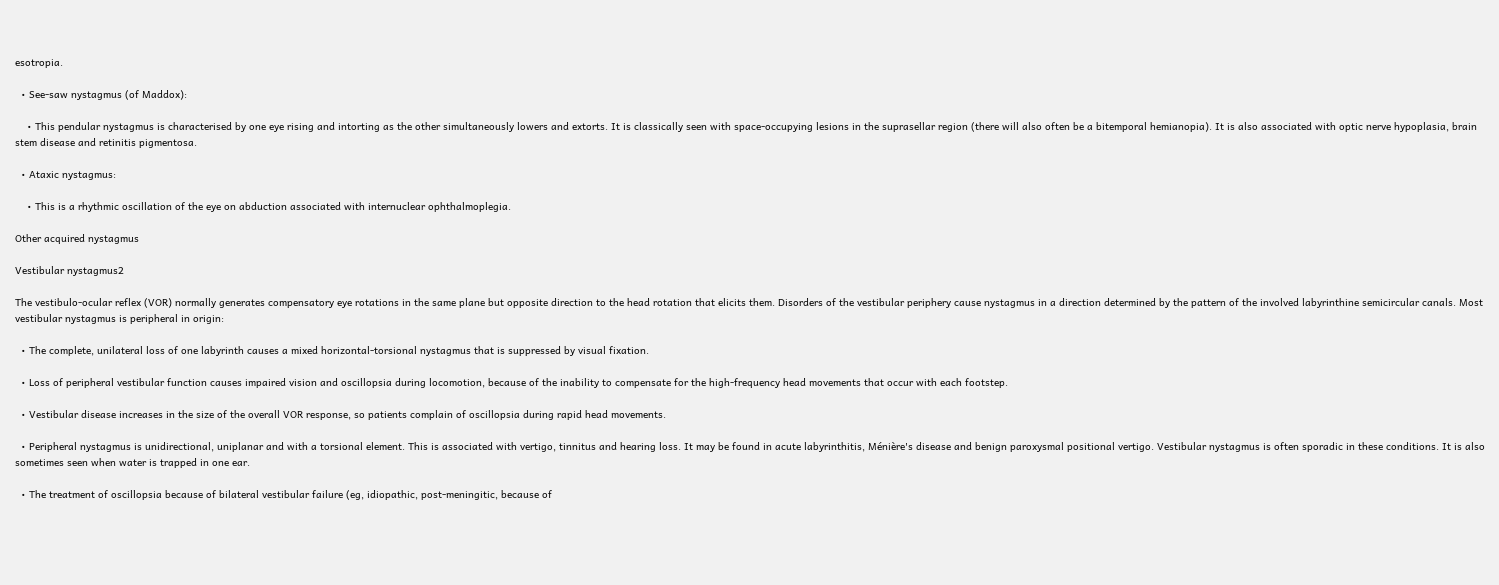esotropia.

  • See-saw nystagmus (of Maddox):

    • This pendular nystagmus is characterised by one eye rising and intorting as the other simultaneously lowers and extorts. It is classically seen with space-occupying lesions in the suprasellar region (there will also often be a bitemporal hemianopia). It is also associated with optic nerve hypoplasia, brain stem disease and retinitis pigmentosa.

  • Ataxic nystagmus:

    • This is a rhythmic oscillation of the eye on abduction associated with internuclear ophthalmoplegia.

Other acquired nystagmus

Vestibular nystagmus2

The vestibulo-ocular reflex (VOR) normally generates compensatory eye rotations in the same plane but opposite direction to the head rotation that elicits them. Disorders of the vestibular periphery cause nystagmus in a direction determined by the pattern of the involved labyrinthine semicircular canals. Most vestibular nystagmus is peripheral in origin:

  • The complete, unilateral loss of one labyrinth causes a mixed horizontal-torsional nystagmus that is suppressed by visual fixation.

  • Loss of peripheral vestibular function causes impaired vision and oscillopsia during locomotion, because of the inability to compensate for the high-frequency head movements that occur with each footstep.

  • Vestibular disease increases in the size of the overall VOR response, so patients complain of oscillopsia during rapid head movements.

  • Peripheral nystagmus is unidirectional, uniplanar and with a torsional element. This is associated with vertigo, tinnitus and hearing loss. It may be found in acute labyrinthitis, Ménière's disease and benign paroxysmal positional vertigo. Vestibular nystagmus is often sporadic in these conditions. It is also sometimes seen when water is trapped in one ear.

  • The treatment of oscillopsia because of bilateral vestibular failure (eg, idiopathic, post-meningitic, because of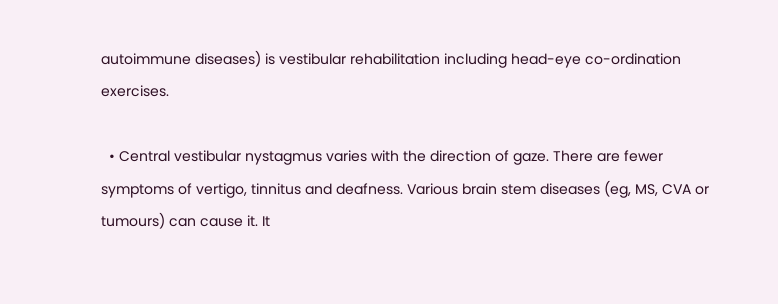autoimmune diseases) is vestibular rehabilitation including head-eye co-ordination exercises.

  • Central vestibular nystagmus varies with the direction of gaze. There are fewer symptoms of vertigo, tinnitus and deafness. Various brain stem diseases (eg, MS, CVA or tumours) can cause it. It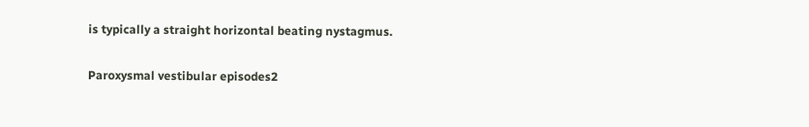is typically a straight horizontal beating nystagmus.

Paroxysmal vestibular episodes2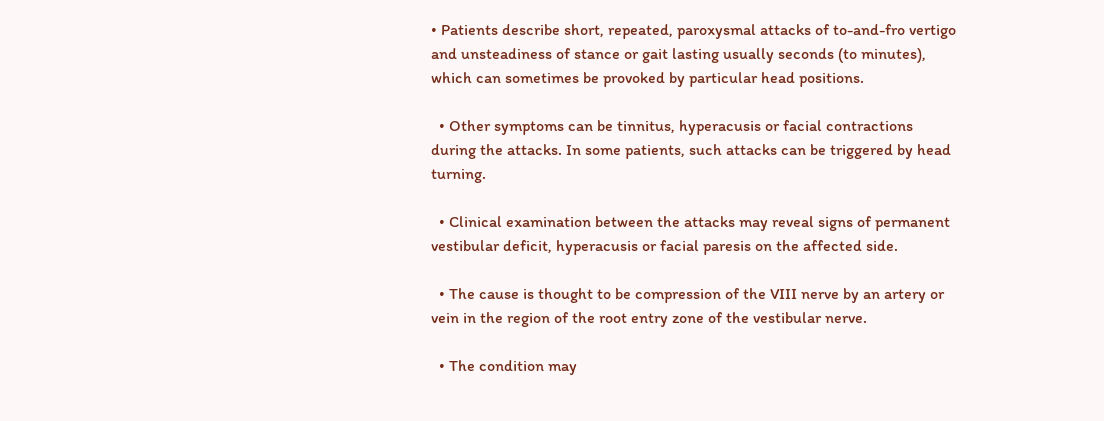• Patients describe short, repeated, paroxysmal attacks of to-and-fro vertigo and unsteadiness of stance or gait lasting usually seconds (to minutes), which can sometimes be provoked by particular head positions.

  • Other symptoms can be tinnitus, hyperacusis or facial contractions during the attacks. In some patients, such attacks can be triggered by head turning.

  • Clinical examination between the attacks may reveal signs of permanent vestibular deficit, hyperacusis or facial paresis on the affected side.

  • The cause is thought to be compression of the VIII nerve by an artery or vein in the region of the root entry zone of the vestibular nerve.

  • The condition may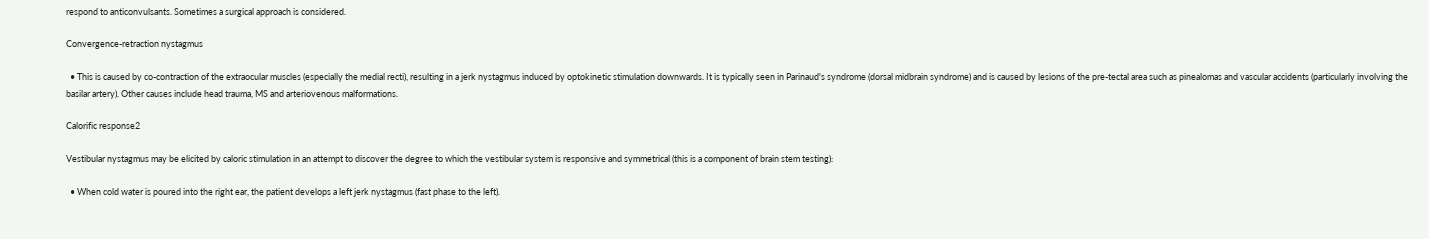respond to anticonvulsants. Sometimes a surgical approach is considered.

Convergence-retraction nystagmus

  • This is caused by co-contraction of the extraocular muscles (especially the medial recti), resulting in a jerk nystagmus induced by optokinetic stimulation downwards. It is typically seen in Parinaud's syndrome (dorsal midbrain syndrome) and is caused by lesions of the pre-tectal area such as pinealomas and vascular accidents (particularly involving the basilar artery). Other causes include head trauma, MS and arteriovenous malformations.

Calorific response2

Vestibular nystagmus may be elicited by caloric stimulation in an attempt to discover the degree to which the vestibular system is responsive and symmetrical (this is a component of brain stem testing):

  • When cold water is poured into the right ear, the patient develops a left jerk nystagmus (fast phase to the left).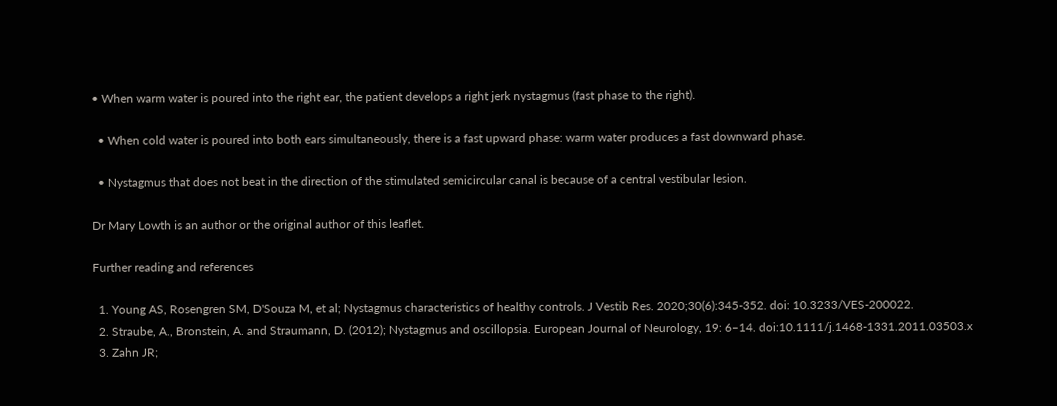• When warm water is poured into the right ear, the patient develops a right jerk nystagmus (fast phase to the right).

  • When cold water is poured into both ears simultaneously, there is a fast upward phase: warm water produces a fast downward phase.

  • Nystagmus that does not beat in the direction of the stimulated semicircular canal is because of a central vestibular lesion.

Dr Mary Lowth is an author or the original author of this leaflet.

Further reading and references

  1. Young AS, Rosengren SM, D'Souza M, et al; Nystagmus characteristics of healthy controls. J Vestib Res. 2020;30(6):345-352. doi: 10.3233/VES-200022.
  2. Straube, A., Bronstein, A. and Straumann, D. (2012); Nystagmus and oscillopsia. European Journal of Neurology, 19: 6–14. doi:10.1111/j.1468-1331.2011.03503.x
  3. Zahn JR;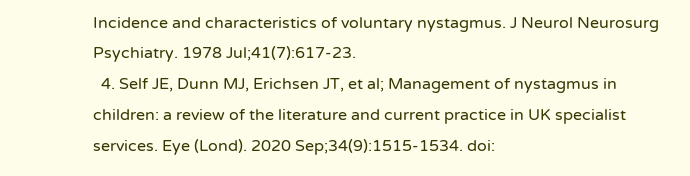Incidence and characteristics of voluntary nystagmus. J Neurol Neurosurg Psychiatry. 1978 Jul;41(7):617-23.
  4. Self JE, Dunn MJ, Erichsen JT, et al; Management of nystagmus in children: a review of the literature and current practice in UK specialist services. Eye (Lond). 2020 Sep;34(9):1515-1534. doi: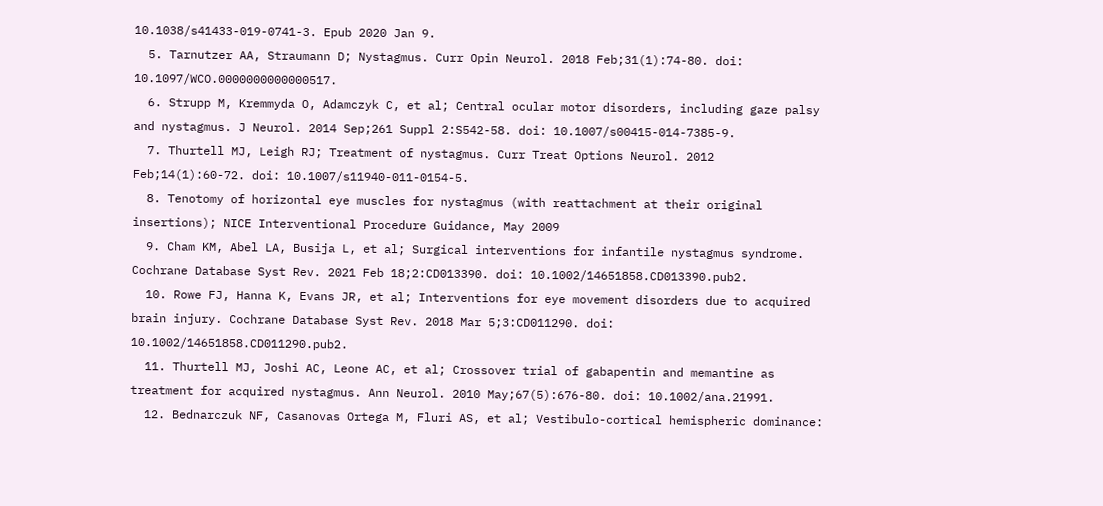10.1038/s41433-019-0741-3. Epub 2020 Jan 9.
  5. Tarnutzer AA, Straumann D; Nystagmus. Curr Opin Neurol. 2018 Feb;31(1):74-80. doi: 10.1097/WCO.0000000000000517.
  6. Strupp M, Kremmyda O, Adamczyk C, et al; Central ocular motor disorders, including gaze palsy and nystagmus. J Neurol. 2014 Sep;261 Suppl 2:S542-58. doi: 10.1007/s00415-014-7385-9.
  7. Thurtell MJ, Leigh RJ; Treatment of nystagmus. Curr Treat Options Neurol. 2012 Feb;14(1):60-72. doi: 10.1007/s11940-011-0154-5.
  8. Tenotomy of horizontal eye muscles for nystagmus (with reattachment at their original insertions); NICE Interventional Procedure Guidance, May 2009
  9. Cham KM, Abel LA, Busija L, et al; Surgical interventions for infantile nystagmus syndrome. Cochrane Database Syst Rev. 2021 Feb 18;2:CD013390. doi: 10.1002/14651858.CD013390.pub2.
  10. Rowe FJ, Hanna K, Evans JR, et al; Interventions for eye movement disorders due to acquired brain injury. Cochrane Database Syst Rev. 2018 Mar 5;3:CD011290. doi: 10.1002/14651858.CD011290.pub2.
  11. Thurtell MJ, Joshi AC, Leone AC, et al; Crossover trial of gabapentin and memantine as treatment for acquired nystagmus. Ann Neurol. 2010 May;67(5):676-80. doi: 10.1002/ana.21991.
  12. Bednarczuk NF, Casanovas Ortega M, Fluri AS, et al; Vestibulo-cortical hemispheric dominance: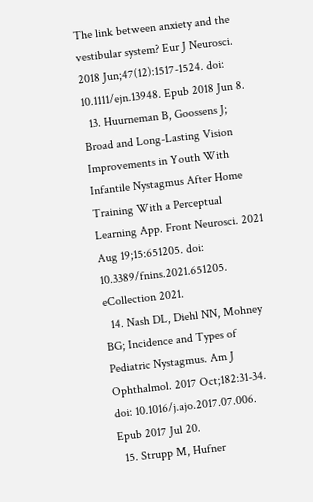The link between anxiety and the vestibular system? Eur J Neurosci. 2018 Jun;47(12):1517-1524. doi: 10.1111/ejn.13948. Epub 2018 Jun 8.
  13. Huurneman B, Goossens J; Broad and Long-Lasting Vision Improvements in Youth With Infantile Nystagmus After Home Training With a Perceptual Learning App. Front Neurosci. 2021 Aug 19;15:651205. doi: 10.3389/fnins.2021.651205. eCollection 2021.
  14. Nash DL, Diehl NN, Mohney BG; Incidence and Types of Pediatric Nystagmus. Am J Ophthalmol. 2017 Oct;182:31-34. doi: 10.1016/j.ajo.2017.07.006. Epub 2017 Jul 20.
  15. Strupp M, Hufner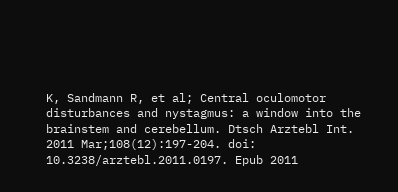K, Sandmann R, et al; Central oculomotor disturbances and nystagmus: a window into the brainstem and cerebellum. Dtsch Arztebl Int. 2011 Mar;108(12):197-204. doi: 10.3238/arztebl.2011.0197. Epub 2011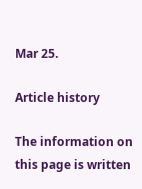Mar 25.

Article history

The information on this page is written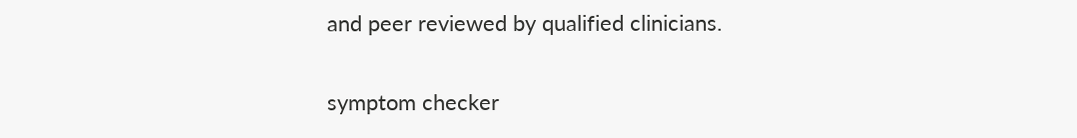and peer reviewed by qualified clinicians.

symptom checker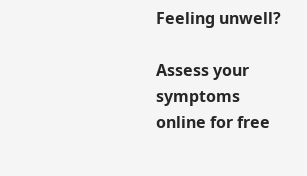Feeling unwell?

Assess your symptoms online for free